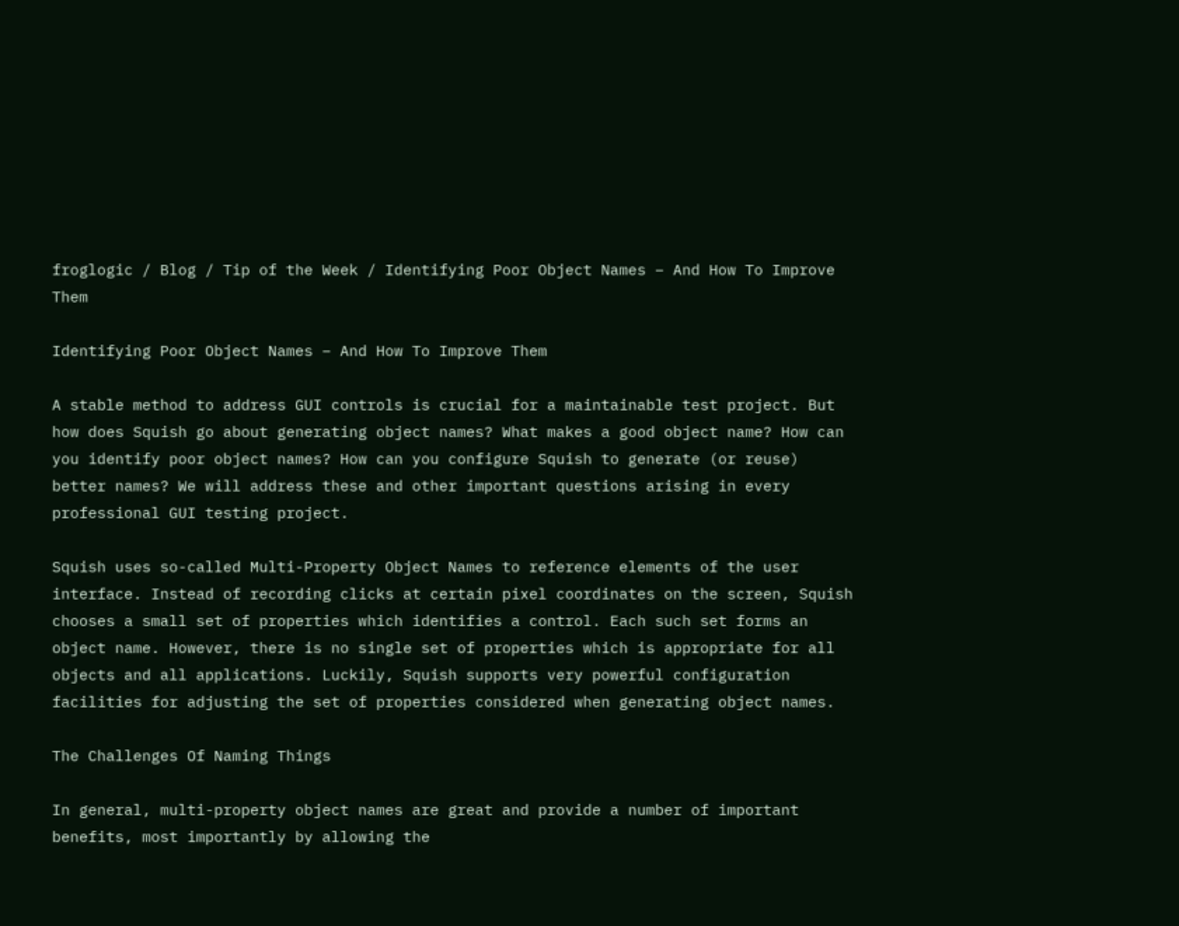froglogic / Blog / Tip of the Week / Identifying Poor Object Names – And How To Improve Them

Identifying Poor Object Names – And How To Improve Them

A stable method to address GUI controls is crucial for a maintainable test project. But how does Squish go about generating object names? What makes a good object name? How can you identify poor object names? How can you configure Squish to generate (or reuse) better names? We will address these and other important questions arising in every professional GUI testing project.

Squish uses so-called Multi-Property Object Names to reference elements of the user interface. Instead of recording clicks at certain pixel coordinates on the screen, Squish chooses a small set of properties which identifies a control. Each such set forms an object name. However, there is no single set of properties which is appropriate for all objects and all applications. Luckily, Squish supports very powerful configuration facilities for adjusting the set of properties considered when generating object names.

The Challenges Of Naming Things

In general, multi-property object names are great and provide a number of important benefits, most importantly by allowing the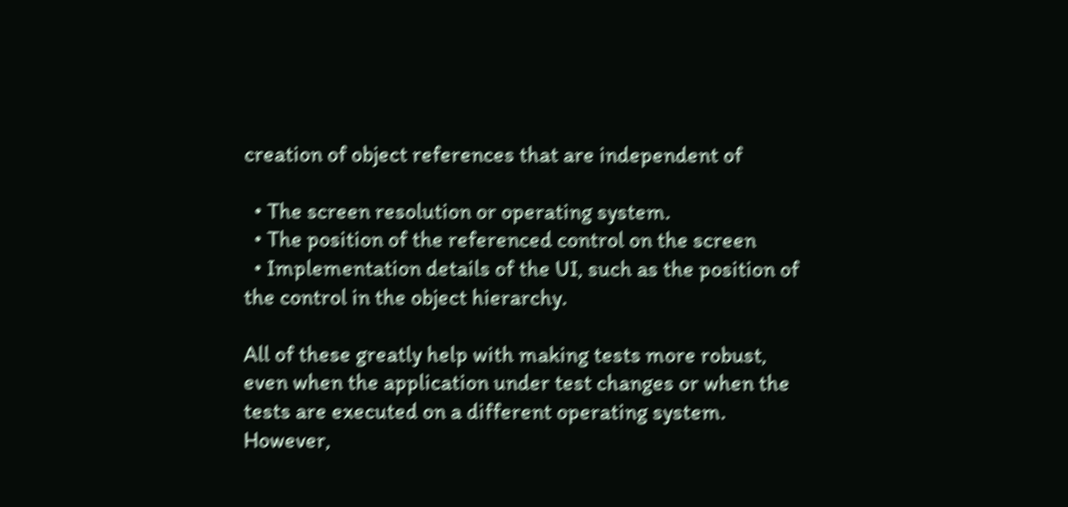creation of object references that are independent of

  • The screen resolution or operating system.
  • The position of the referenced control on the screen
  • Implementation details of the UI, such as the position of the control in the object hierarchy.

All of these greatly help with making tests more robust, even when the application under test changes or when the tests are executed on a different operating system. However,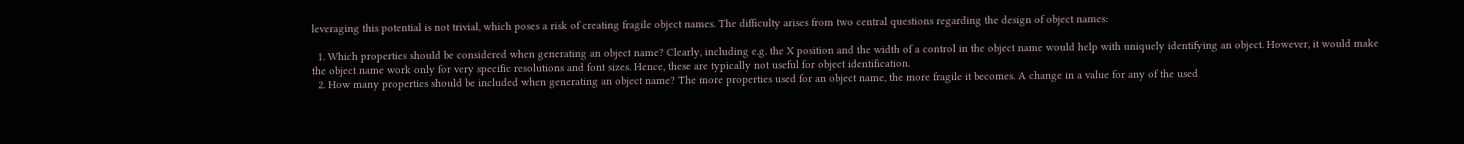leveraging this potential is not trivial, which poses a risk of creating fragile object names. The difficulty arises from two central questions regarding the design of object names:

  1. Which properties should be considered when generating an object name? Clearly, including e.g. the X position and the width of a control in the object name would help with uniquely identifying an object. However, it would make the object name work only for very specific resolutions and font sizes. Hence, these are typically not useful for object identification.
  2. How many properties should be included when generating an object name? The more properties used for an object name, the more fragile it becomes. A change in a value for any of the used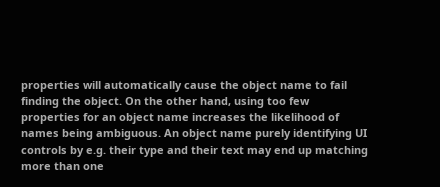properties will automatically cause the object name to fail finding the object. On the other hand, using too few properties for an object name increases the likelihood of names being ambiguous. An object name purely identifying UI controls by e.g. their type and their text may end up matching more than one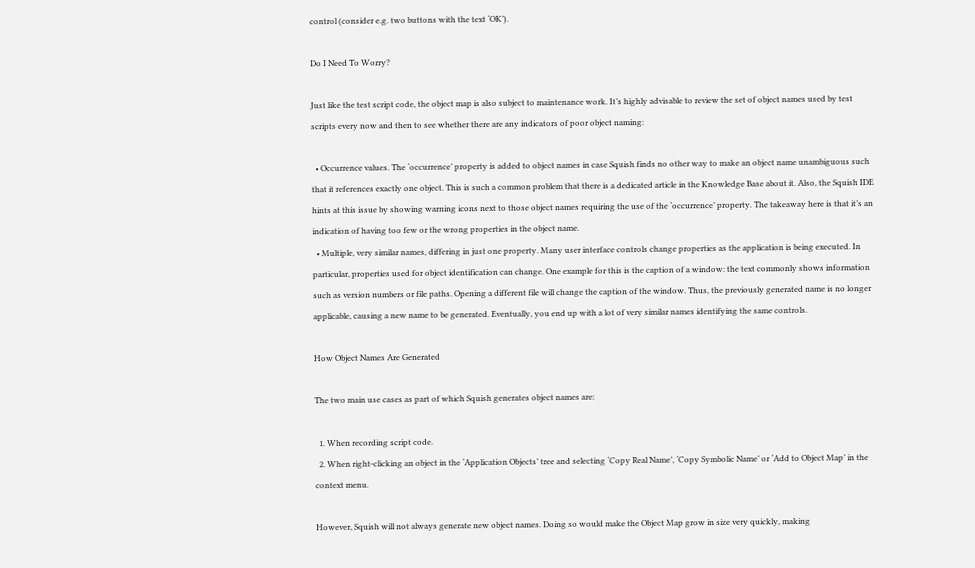control (consider e.g. two buttons with the text ‘OK’).

Do I Need To Worry?

Just like the test script code, the object map is also subject to maintenance work. It’s highly advisable to review the set of object names used by test scripts every now and then to see whether there are any indicators of poor object naming:

  • Occurrence values. The ‘occurrence’ property is added to object names in case Squish finds no other way to make an object name unambiguous such that it references exactly one object. This is such a common problem that there is a dedicated article in the Knowledge Base about it. Also, the Squish IDE hints at this issue by showing warning icons next to those object names requiring the use of the ‘occurrence’ property. The takeaway here is that it’s an indication of having too few or the wrong properties in the object name.
  • Multiple, very similar names, differing in just one property. Many user interface controls change properties as the application is being executed. In particular, properties used for object identification can change. One example for this is the caption of a window: the text commonly shows information such as version numbers or file paths. Opening a different file will change the caption of the window. Thus, the previously generated name is no longer applicable, causing a new name to be generated. Eventually, you end up with a lot of very similar names identifying the same controls.

How Object Names Are Generated

The two main use cases as part of which Squish generates object names are:

  1. When recording script code.
  2. When right-clicking an object in the ‘Application Objects’ tree and selecting ‘Copy Real Name’, ‘Copy Symbolic Name’ or ‘Add to Object Map’ in the context menu.

However, Squish will not always generate new object names. Doing so would make the Object Map grow in size very quickly, making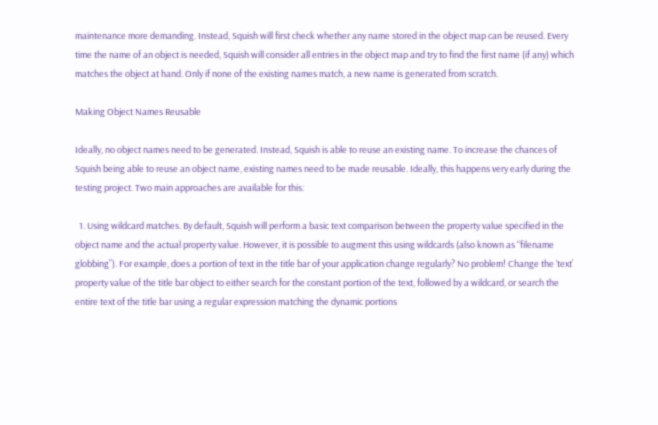maintenance more demanding. Instead, Squish will first check whether any name stored in the object map can be reused. Every time the name of an object is needed, Squish will consider all entries in the object map and try to find the first name (if any) which matches the object at hand. Only if none of the existing names match, a new name is generated from scratch.

Making Object Names Reusable

Ideally, no object names need to be generated. Instead, Squish is able to reuse an existing name. To increase the chances of Squish being able to reuse an object name, existing names need to be made reusable. Ideally, this happens very early during the testing project. Two main approaches are available for this:

  1. Using wildcard matches. By default, Squish will perform a basic text comparison between the property value specified in the object name and the actual property value. However, it is possible to augment this using wildcards (also known as “filename globbing”). For example, does a portion of text in the title bar of your application change regularly? No problem! Change the ‘text’ property value of the title bar object to either search for the constant portion of the text, followed by a wildcard, or search the entire text of the title bar using a regular expression matching the dynamic portions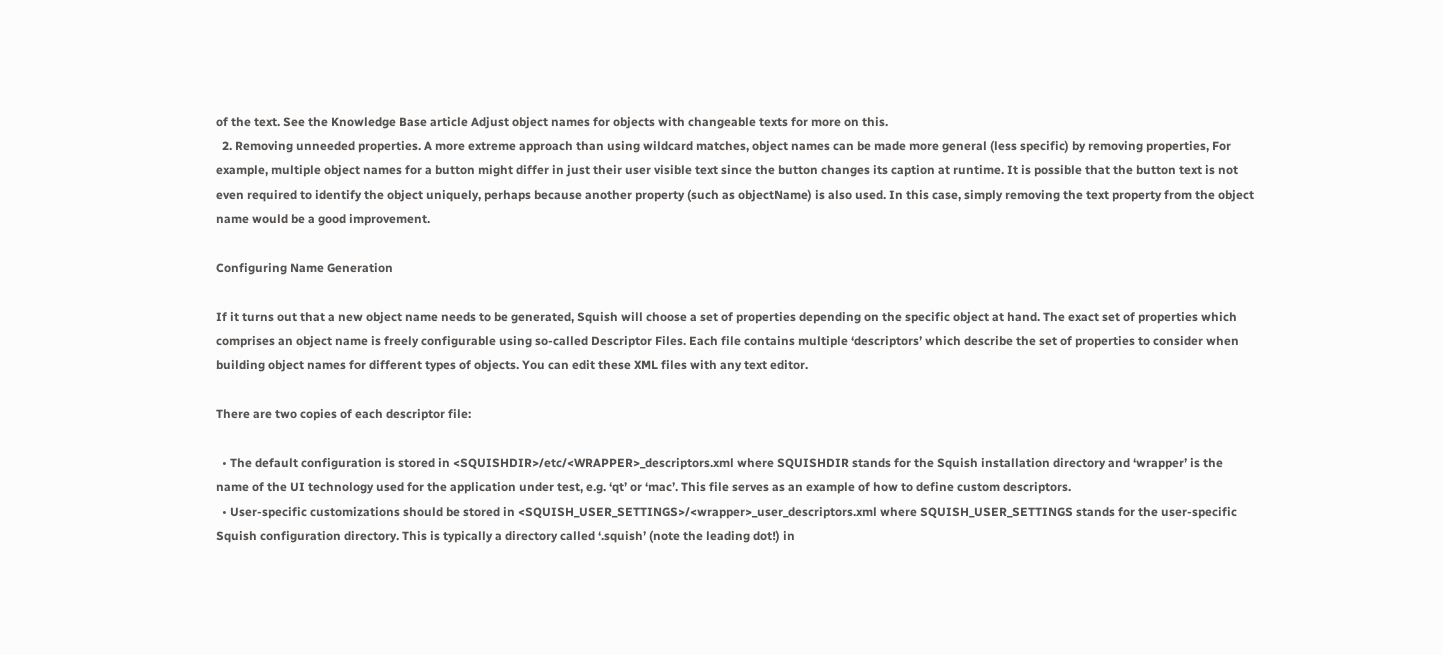of the text. See the Knowledge Base article Adjust object names for objects with changeable texts for more on this.
  2. Removing unneeded properties. A more extreme approach than using wildcard matches, object names can be made more general (less specific) by removing properties, For example, multiple object names for a button might differ in just their user visible text since the button changes its caption at runtime. It is possible that the button text is not even required to identify the object uniquely, perhaps because another property (such as objectName) is also used. In this case, simply removing the text property from the object name would be a good improvement.

Configuring Name Generation

If it turns out that a new object name needs to be generated, Squish will choose a set of properties depending on the specific object at hand. The exact set of properties which comprises an object name is freely configurable using so-called Descriptor Files. Each file contains multiple ‘descriptors’ which describe the set of properties to consider when building object names for different types of objects. You can edit these XML files with any text editor.

There are two copies of each descriptor file:

  • The default configuration is stored in <SQUISHDIR>/etc/<WRAPPER>_descriptors.xml where SQUISHDIR stands for the Squish installation directory and ‘wrapper’ is the name of the UI technology used for the application under test, e.g. ‘qt’ or ‘mac’. This file serves as an example of how to define custom descriptors.
  • User-specific customizations should be stored in <SQUISH_USER_SETTINGS>/<wrapper>_user_descriptors.xml where SQUISH_USER_SETTINGS stands for the user-specific Squish configuration directory. This is typically a directory called ‘.squish’ (note the leading dot!) in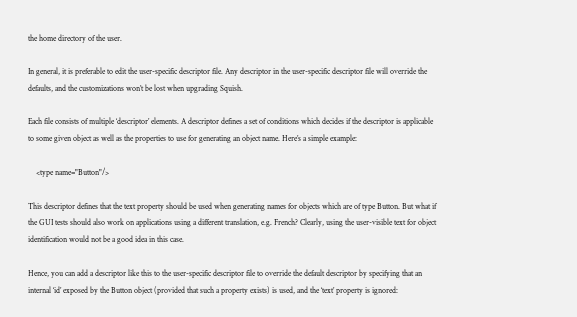the home directory of the user.

In general, it is preferable to edit the user-specific descriptor file. Any descriptor in the user-specific descriptor file will override the defaults, and the customizations won’t be lost when upgrading Squish.

Each file consists of multiple ‘descriptor’ elements. A descriptor defines a set of conditions which decides if the descriptor is applicable to some given object as well as the properties to use for generating an object name. Here’s a simple example:

    <type name="Button"/>

This descriptor defines that the text property should be used when generating names for objects which are of type Button. But what if the GUI tests should also work on applications using a different translation, e.g. French? Clearly, using the user-visible text for object identification would not be a good idea in this case.

Hence, you can add a descriptor like this to the user-specific descriptor file to override the default descriptor by specifying that an internal ‘id’ exposed by the Button object (provided that such a property exists) is used, and the ‘text’ property is ignored: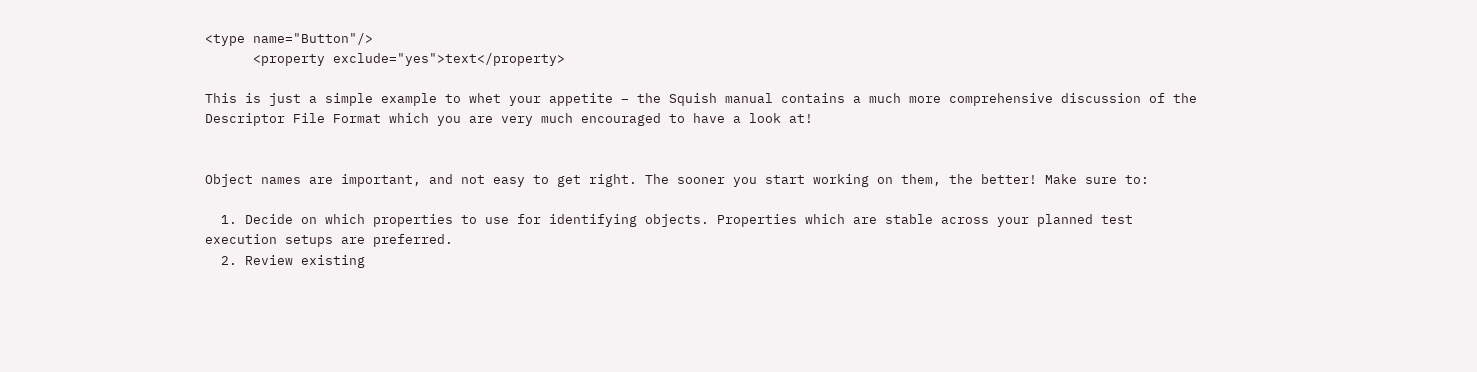<type name="Button"/>
      <property exclude="yes">text</property>

This is just a simple example to whet your appetite – the Squish manual contains a much more comprehensive discussion of the Descriptor File Format which you are very much encouraged to have a look at!


Object names are important, and not easy to get right. The sooner you start working on them, the better! Make sure to:

  1. Decide on which properties to use for identifying objects. Properties which are stable across your planned test execution setups are preferred.
  2. Review existing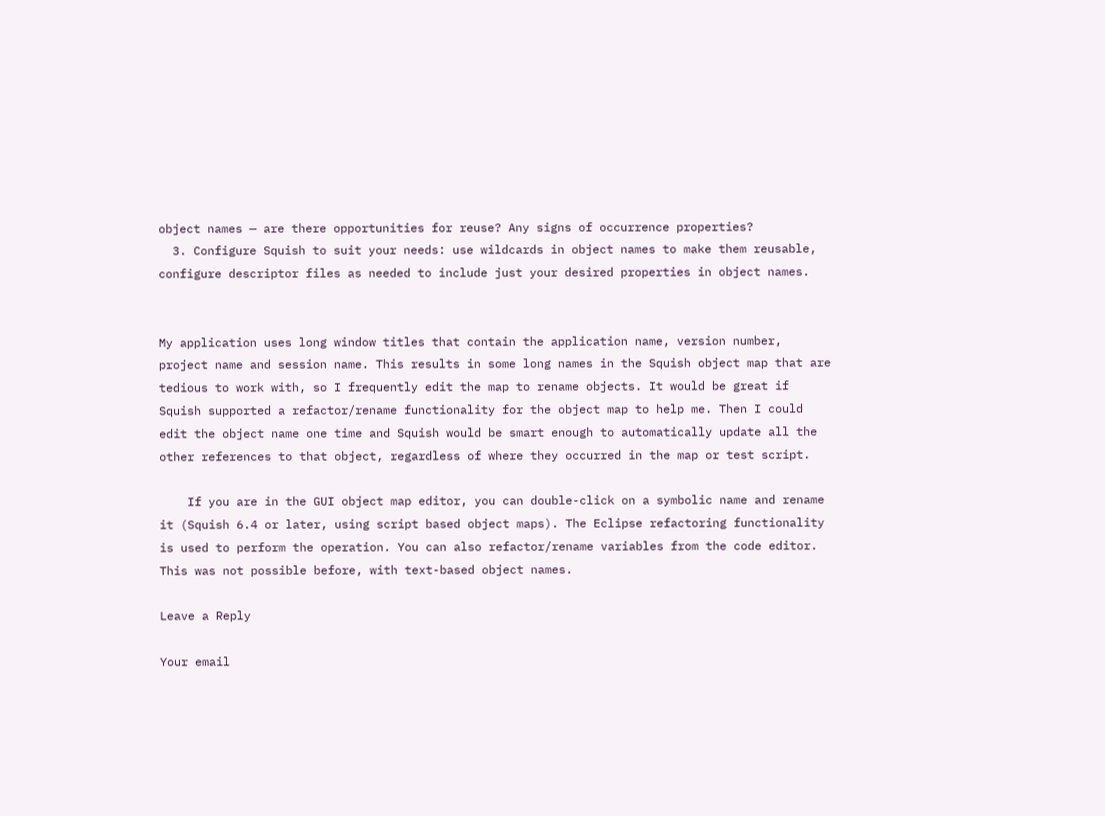object names — are there opportunities for reuse? Any signs of occurrence properties?
  3. Configure Squish to suit your needs: use wildcards in object names to make them reusable, configure descriptor files as needed to include just your desired properties in object names.


My application uses long window titles that contain the application name, version number, project name and session name. This results in some long names in the Squish object map that are tedious to work with, so I frequently edit the map to rename objects. It would be great if Squish supported a refactor/rename functionality for the object map to help me. Then I could edit the object name one time and Squish would be smart enough to automatically update all the other references to that object, regardless of where they occurred in the map or test script.

    If you are in the GUI object map editor, you can double-click on a symbolic name and rename it (Squish 6.4 or later, using script based object maps). The Eclipse refactoring functionality is used to perform the operation. You can also refactor/rename variables from the code editor. This was not possible before, with text-based object names.

Leave a Reply

Your email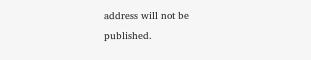address will not be published.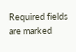Required fields are marked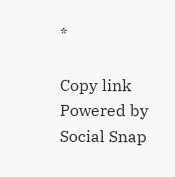*

Copy link
Powered by Social Snap